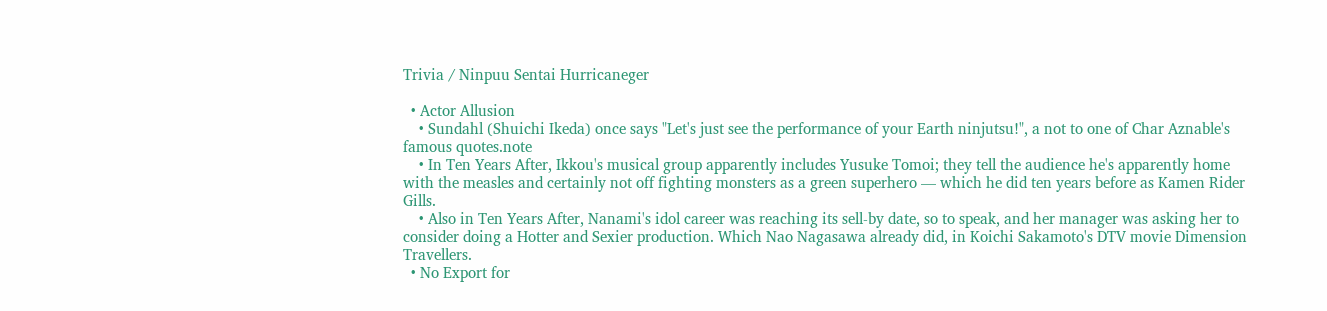Trivia / Ninpuu Sentai Hurricaneger

  • Actor Allusion
    • Sundahl (Shuichi Ikeda) once says "Let's just see the performance of your Earth ninjutsu!", a not to one of Char Aznable's famous quotes.note
    • In Ten Years After, Ikkou's musical group apparently includes Yusuke Tomoi; they tell the audience he's apparently home with the measles and certainly not off fighting monsters as a green superhero — which he did ten years before as Kamen Rider Gills.
    • Also in Ten Years After, Nanami's idol career was reaching its sell-by date, so to speak, and her manager was asking her to consider doing a Hotter and Sexier production. Which Nao Nagasawa already did, in Koichi Sakamoto's DTV movie Dimension Travellers.
  • No Export for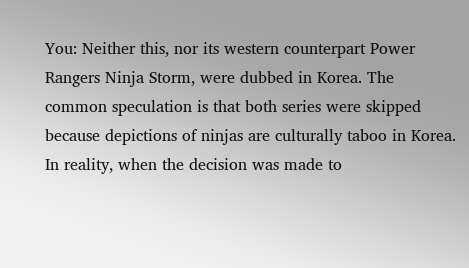You: Neither this, nor its western counterpart Power Rangers Ninja Storm, were dubbed in Korea. The common speculation is that both series were skipped because depictions of ninjas are culturally taboo in Korea. In reality, when the decision was made to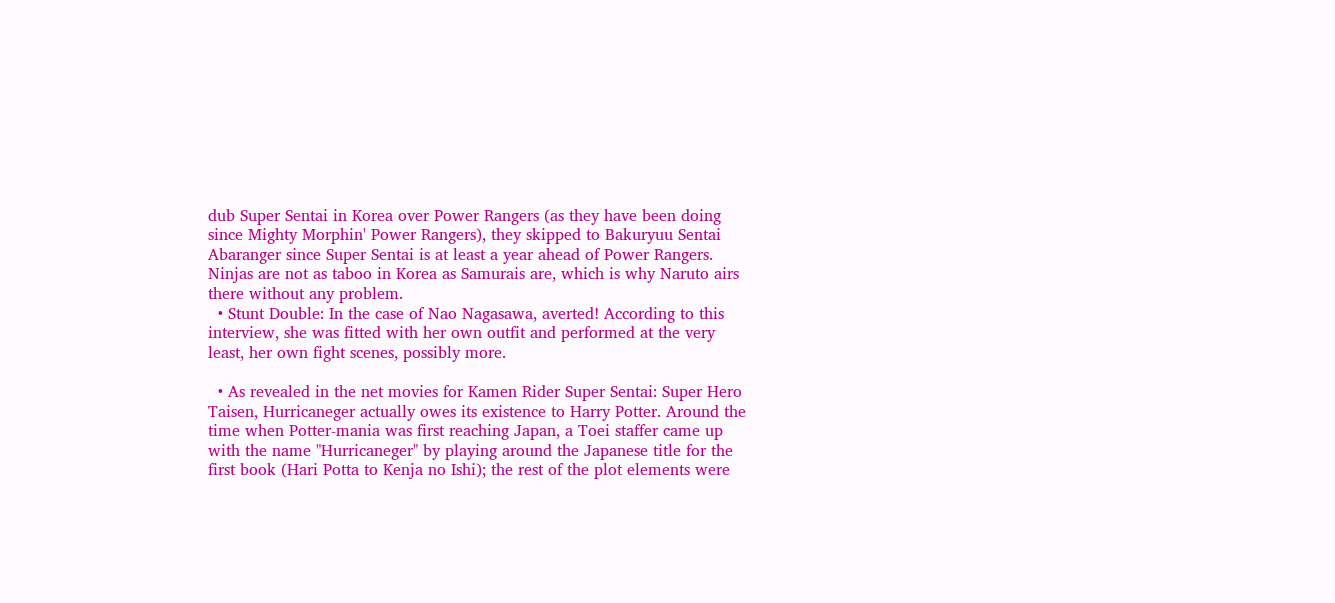dub Super Sentai in Korea over Power Rangers (as they have been doing since Mighty Morphin' Power Rangers), they skipped to Bakuryuu Sentai Abaranger since Super Sentai is at least a year ahead of Power Rangers. Ninjas are not as taboo in Korea as Samurais are, which is why Naruto airs there without any problem.
  • Stunt Double: In the case of Nao Nagasawa, averted! According to this interview, she was fitted with her own outfit and performed at the very least, her own fight scenes, possibly more.

  • As revealed in the net movies for Kamen Rider Super Sentai: Super Hero Taisen, Hurricaneger actually owes its existence to Harry Potter. Around the time when Potter-mania was first reaching Japan, a Toei staffer came up with the name "Hurricaneger" by playing around the Japanese title for the first book (Hari Potta to Kenja no Ishi); the rest of the plot elements were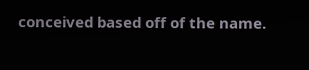conceived based off of the name.